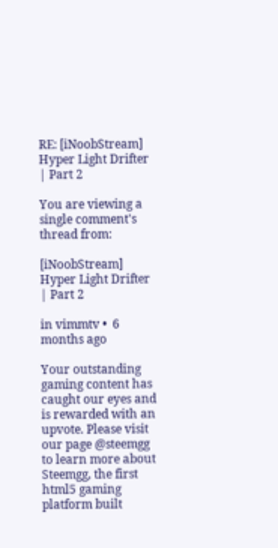RE: [iNoobStream] Hyper Light Drifter | Part 2

You are viewing a single comment's thread from:

[iNoobStream] Hyper Light Drifter | Part 2

in vimmtv •  6 months ago

Your outstanding gaming content has caught our eyes and is rewarded with an upvote. Please visit our page @steemgg to learn more about Steemgg, the first html5 gaming platform built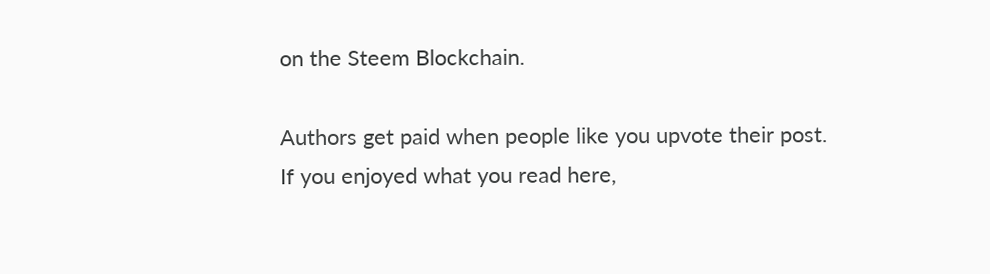on the Steem Blockchain.

Authors get paid when people like you upvote their post.
If you enjoyed what you read here,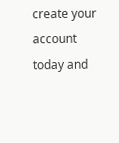create your account today and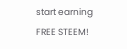start earning FREE STEEM!